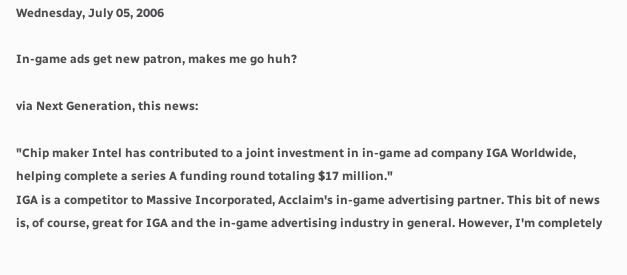Wednesday, July 05, 2006

In-game ads get new patron, makes me go huh?

via Next Generation, this news:

"Chip maker Intel has contributed to a joint investment in in-game ad company IGA Worldwide, helping complete a series A funding round totaling $17 million."
IGA is a competitor to Massive Incorporated, Acclaim's in-game advertising partner. This bit of news is, of course, great for IGA and the in-game advertising industry in general. However, I'm completely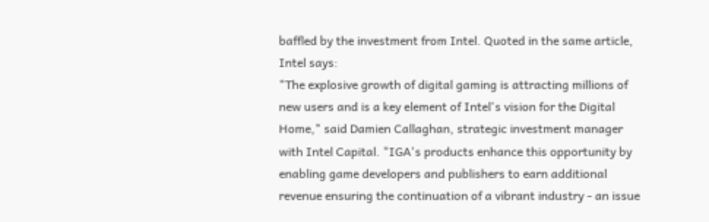baffled by the investment from Intel. Quoted in the same article, Intel says:
"The explosive growth of digital gaming is attracting millions of new users and is a key element of Intel's vision for the Digital Home," said Damien Callaghan, strategic investment manager with Intel Capital. "IGA's products enhance this opportunity by enabling game developers and publishers to earn additional revenue ensuring the continuation of a vibrant industry - an issue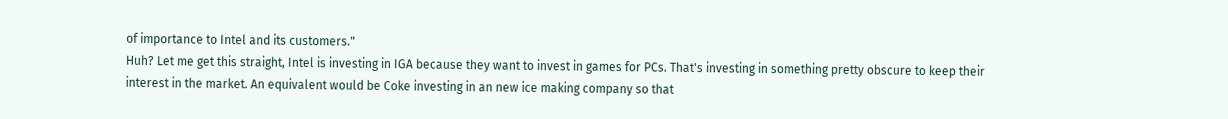of importance to Intel and its customers."
Huh? Let me get this straight, Intel is investing in IGA because they want to invest in games for PCs. That's investing in something pretty obscure to keep their interest in the market. An equivalent would be Coke investing in an new ice making company so that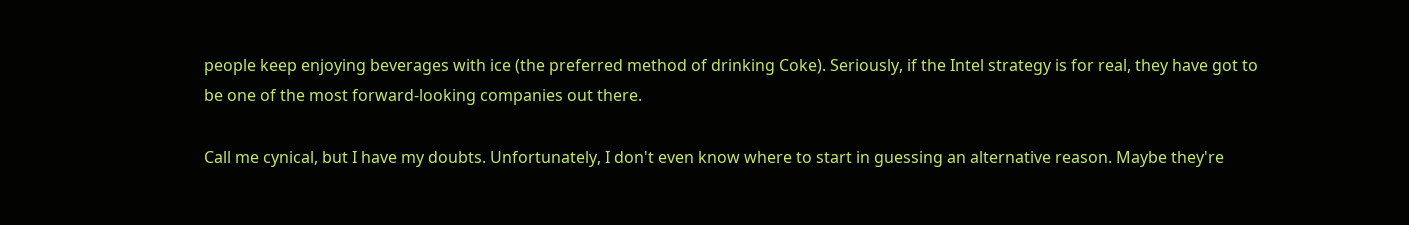people keep enjoying beverages with ice (the preferred method of drinking Coke). Seriously, if the Intel strategy is for real, they have got to be one of the most forward-looking companies out there.

Call me cynical, but I have my doubts. Unfortunately, I don't even know where to start in guessing an alternative reason. Maybe they're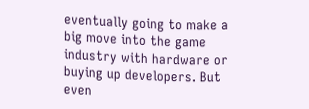eventually going to make a big move into the game industry with hardware or buying up developers. But even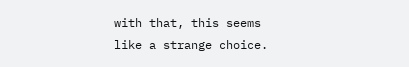with that, this seems like a strange choice.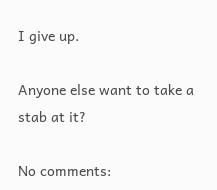I give up.

Anyone else want to take a stab at it?

No comments: